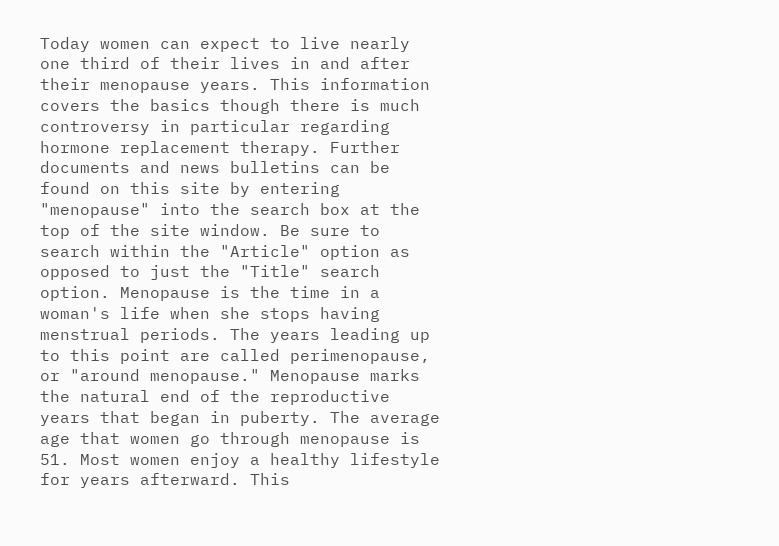Today women can expect to live nearly one third of their lives in and after their menopause years. This information covers the basics though there is much controversy in particular regarding hormone replacement therapy. Further documents and news bulletins can be found on this site by entering "menopause" into the search box at the top of the site window. Be sure to search within the "Article" option as opposed to just the "Title" search option. Menopause is the time in a woman's life when she stops having menstrual periods. The years leading up to this point are called perimenopause, or "around menopause." Menopause marks the natural end of the reproductive years that began in puberty. The average age that women go through menopause is 51. Most women enjoy a healthy lifestyle for years afterward. This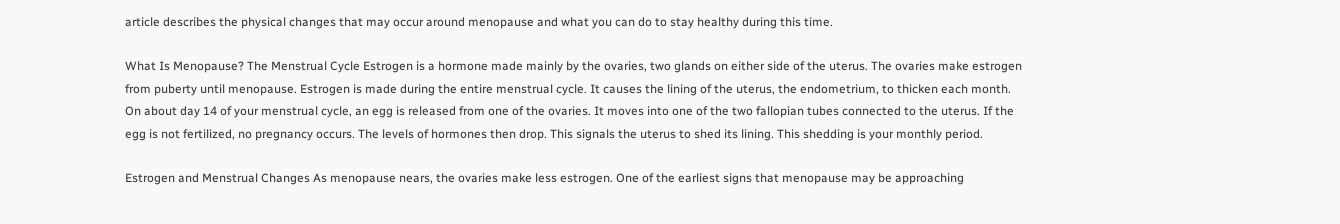article describes the physical changes that may occur around menopause and what you can do to stay healthy during this time.

What Is Menopause? The Menstrual Cycle Estrogen is a hormone made mainly by the ovaries, two glands on either side of the uterus. The ovaries make estrogen from puberty until menopause. Estrogen is made during the entire menstrual cycle. It causes the lining of the uterus, the endometrium, to thicken each month. On about day 14 of your menstrual cycle, an egg is released from one of the ovaries. It moves into one of the two fallopian tubes connected to the uterus. If the egg is not fertilized, no pregnancy occurs. The levels of hormones then drop. This signals the uterus to shed its lining. This shedding is your monthly period.

Estrogen and Menstrual Changes As menopause nears, the ovaries make less estrogen. One of the earliest signs that menopause may be approaching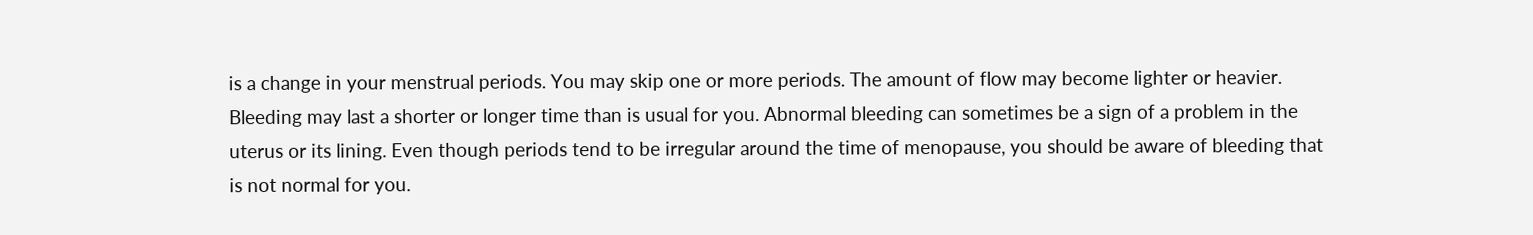is a change in your menstrual periods. You may skip one or more periods. The amount of flow may become lighter or heavier. Bleeding may last a shorter or longer time than is usual for you. Abnormal bleeding can sometimes be a sign of a problem in the uterus or its lining. Even though periods tend to be irregular around the time of menopause, you should be aware of bleeding that is not normal for you.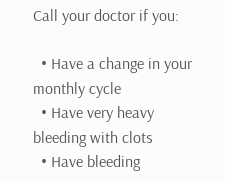Call your doctor if you:

  • Have a change in your monthly cycle
  • Have very heavy bleeding with clots
  • Have bleeding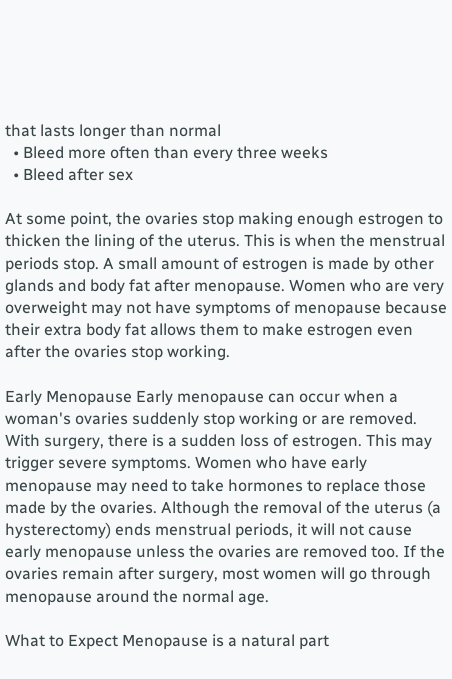that lasts longer than normal
  • Bleed more often than every three weeks
  • Bleed after sex

At some point, the ovaries stop making enough estrogen to thicken the lining of the uterus. This is when the menstrual periods stop. A small amount of estrogen is made by other glands and body fat after menopause. Women who are very overweight may not have symptoms of menopause because their extra body fat allows them to make estrogen even after the ovaries stop working.

Early Menopause Early menopause can occur when a woman's ovaries suddenly stop working or are removed. With surgery, there is a sudden loss of estrogen. This may trigger severe symptoms. Women who have early menopause may need to take hormones to replace those made by the ovaries. Although the removal of the uterus (a hysterectomy) ends menstrual periods, it will not cause early menopause unless the ovaries are removed too. If the ovaries remain after surgery, most women will go through menopause around the normal age.

What to Expect Menopause is a natural part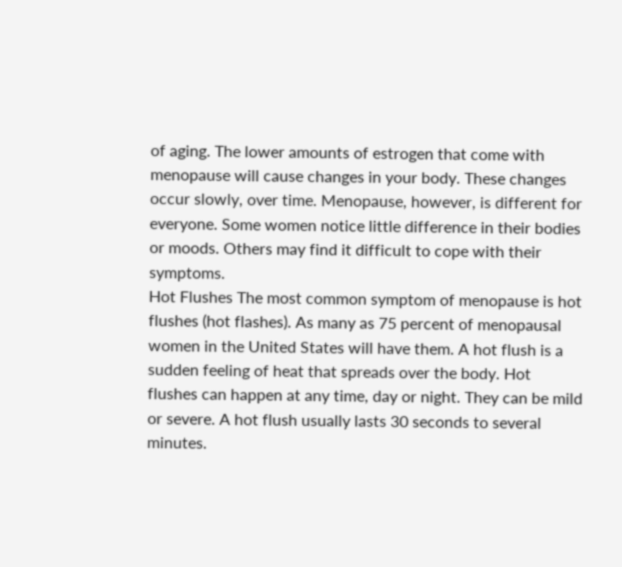of aging. The lower amounts of estrogen that come with menopause will cause changes in your body. These changes occur slowly, over time. Menopause, however, is different for everyone. Some women notice little difference in their bodies or moods. Others may find it difficult to cope with their symptoms.
Hot Flushes The most common symptom of menopause is hot flushes (hot flashes). As many as 75 percent of menopausal women in the United States will have them. A hot flush is a sudden feeling of heat that spreads over the body. Hot flushes can happen at any time, day or night. They can be mild or severe. A hot flush usually lasts 30 seconds to several minutes.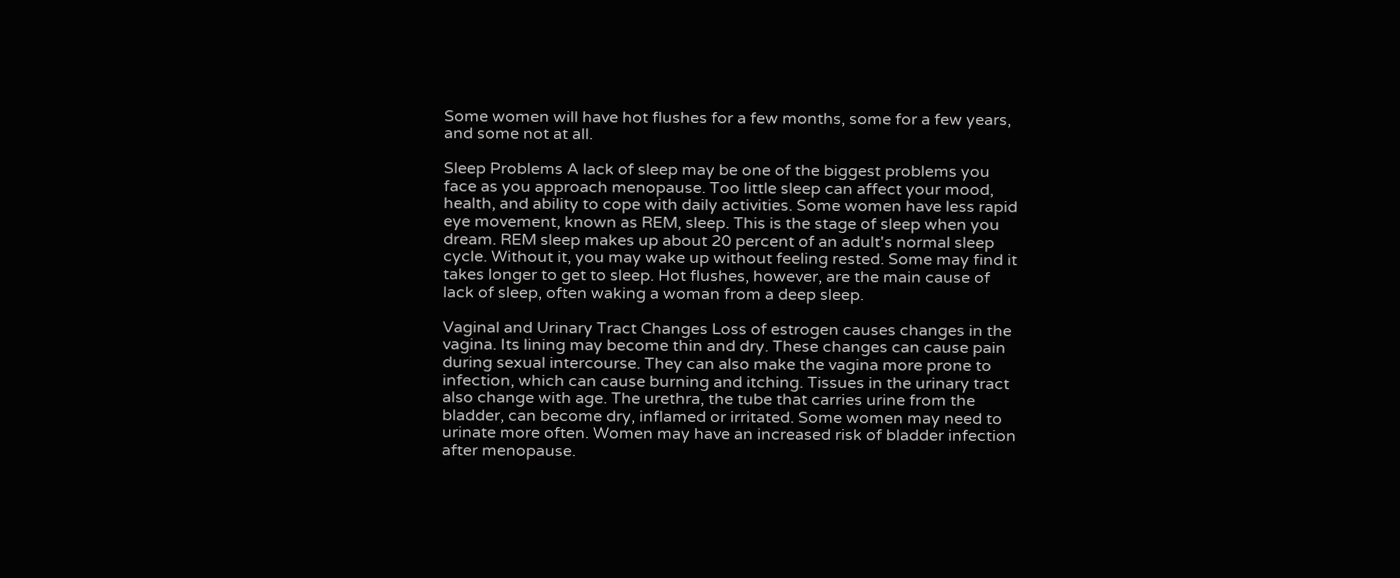Some women will have hot flushes for a few months, some for a few years, and some not at all.

Sleep Problems A lack of sleep may be one of the biggest problems you face as you approach menopause. Too little sleep can affect your mood, health, and ability to cope with daily activities. Some women have less rapid eye movement, known as REM, sleep. This is the stage of sleep when you dream. REM sleep makes up about 20 percent of an adult's normal sleep cycle. Without it, you may wake up without feeling rested. Some may find it takes longer to get to sleep. Hot flushes, however, are the main cause of lack of sleep, often waking a woman from a deep sleep.

Vaginal and Urinary Tract Changes Loss of estrogen causes changes in the vagina. Its lining may become thin and dry. These changes can cause pain during sexual intercourse. They can also make the vagina more prone to infection, which can cause burning and itching. Tissues in the urinary tract also change with age. The urethra, the tube that carries urine from the bladder, can become dry, inflamed or irritated. Some women may need to urinate more often. Women may have an increased risk of bladder infection after menopause.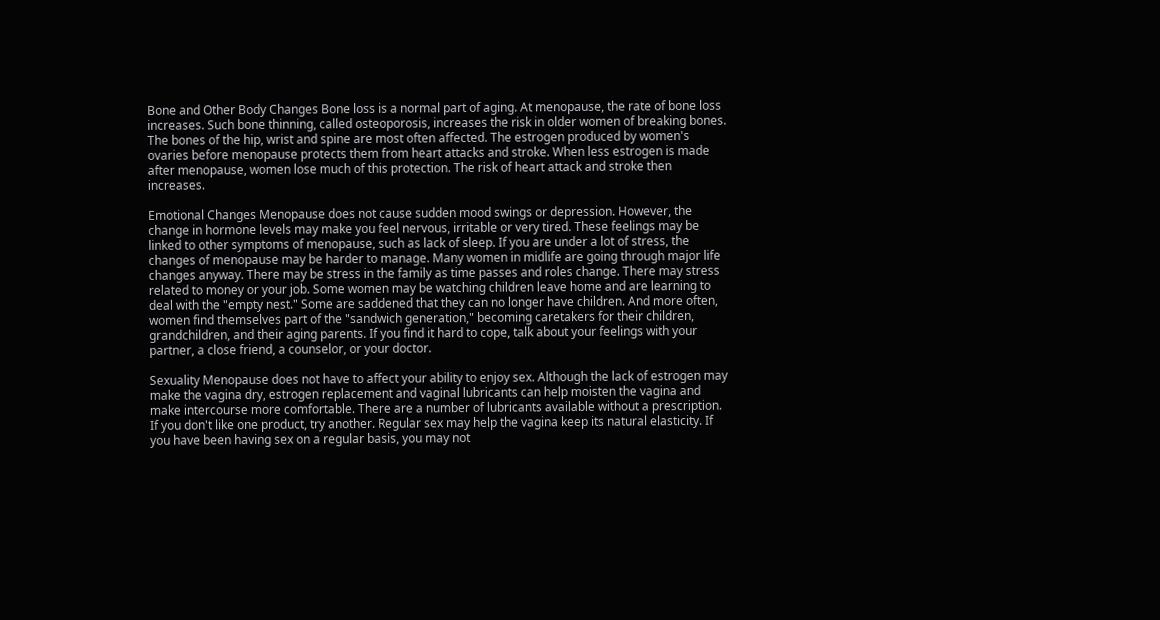Bone and Other Body Changes Bone loss is a normal part of aging. At menopause, the rate of bone loss increases. Such bone thinning, called osteoporosis, increases the risk in older women of breaking bones. The bones of the hip, wrist and spine are most often affected. The estrogen produced by women's ovaries before menopause protects them from heart attacks and stroke. When less estrogen is made after menopause, women lose much of this protection. The risk of heart attack and stroke then increases.

Emotional Changes Menopause does not cause sudden mood swings or depression. However, the change in hormone levels may make you feel nervous, irritable or very tired. These feelings may be linked to other symptoms of menopause, such as lack of sleep. If you are under a lot of stress, the changes of menopause may be harder to manage. Many women in midlife are going through major life changes anyway. There may be stress in the family as time passes and roles change. There may stress related to money or your job. Some women may be watching children leave home and are learning to deal with the "empty nest." Some are saddened that they can no longer have children. And more often, women find themselves part of the "sandwich generation," becoming caretakers for their children, grandchildren, and their aging parents. If you find it hard to cope, talk about your feelings with your partner, a close friend, a counselor, or your doctor.

Sexuality Menopause does not have to affect your ability to enjoy sex. Although the lack of estrogen may make the vagina dry, estrogen replacement and vaginal lubricants can help moisten the vagina and make intercourse more comfortable. There are a number of lubricants available without a prescription. If you don't like one product, try another. Regular sex may help the vagina keep its natural elasticity. If you have been having sex on a regular basis, you may not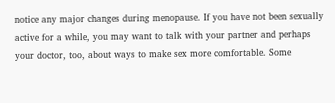notice any major changes during menopause. If you have not been sexually active for a while, you may want to talk with your partner and perhaps your doctor, too, about ways to make sex more comfortable. Some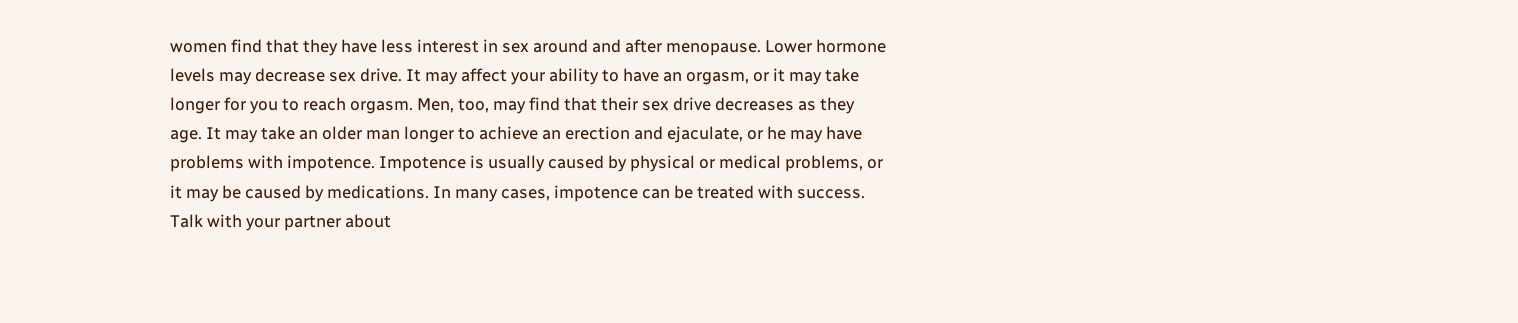women find that they have less interest in sex around and after menopause. Lower hormone levels may decrease sex drive. It may affect your ability to have an orgasm, or it may take longer for you to reach orgasm. Men, too, may find that their sex drive decreases as they age. It may take an older man longer to achieve an erection and ejaculate, or he may have problems with impotence. Impotence is usually caused by physical or medical problems, or it may be caused by medications. In many cases, impotence can be treated with success. Talk with your partner about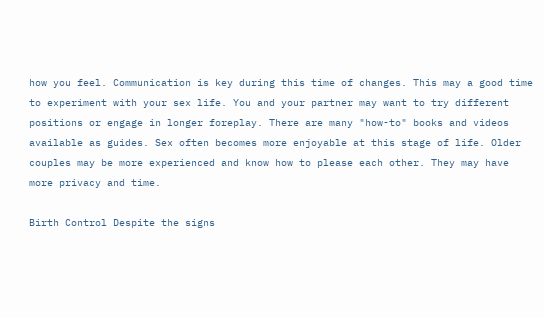how you feel. Communication is key during this time of changes. This may a good time to experiment with your sex life. You and your partner may want to try different positions or engage in longer foreplay. There are many "how-to" books and videos available as guides. Sex often becomes more enjoyable at this stage of life. Older couples may be more experienced and know how to please each other. They may have more privacy and time.

Birth Control Despite the signs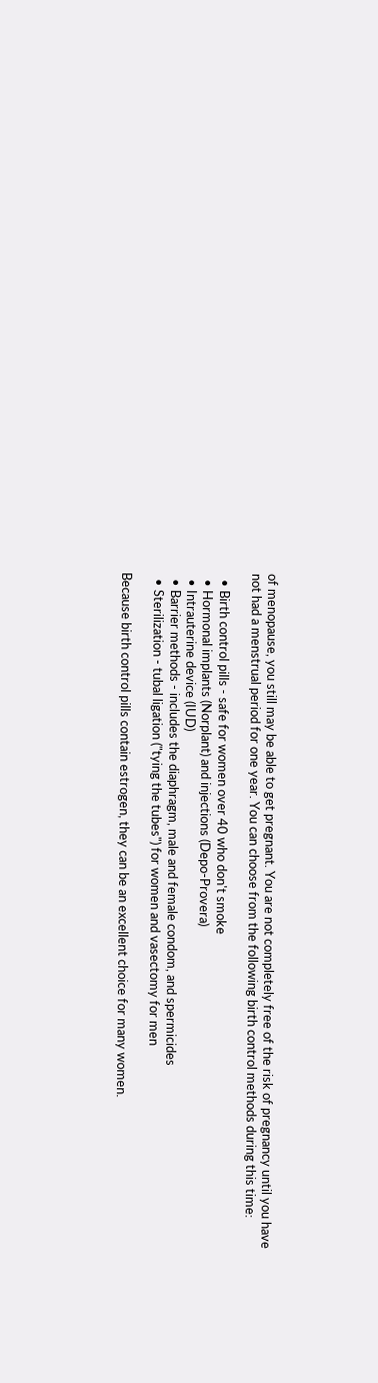of menopause, you still may be able to get pregnant. You are not completely free of the risk of pregnancy until you have not had a menstrual period for one year. You can choose from the following birth control methods during this time:

  • Birth control pills - safe for women over 40 who don't smoke
  • Hormonal implants (Norplant) and injections (Depo-Provera)
  • Intrauterine device (IUD)
  • Barrier methods - includes the diaphragm, male and female condom, and spermicides
  • Sterilization - tubal ligation ("tying the tubes") for women and vasectomy for men

Because birth control pills contain estrogen, they can be an excellent choice for many women.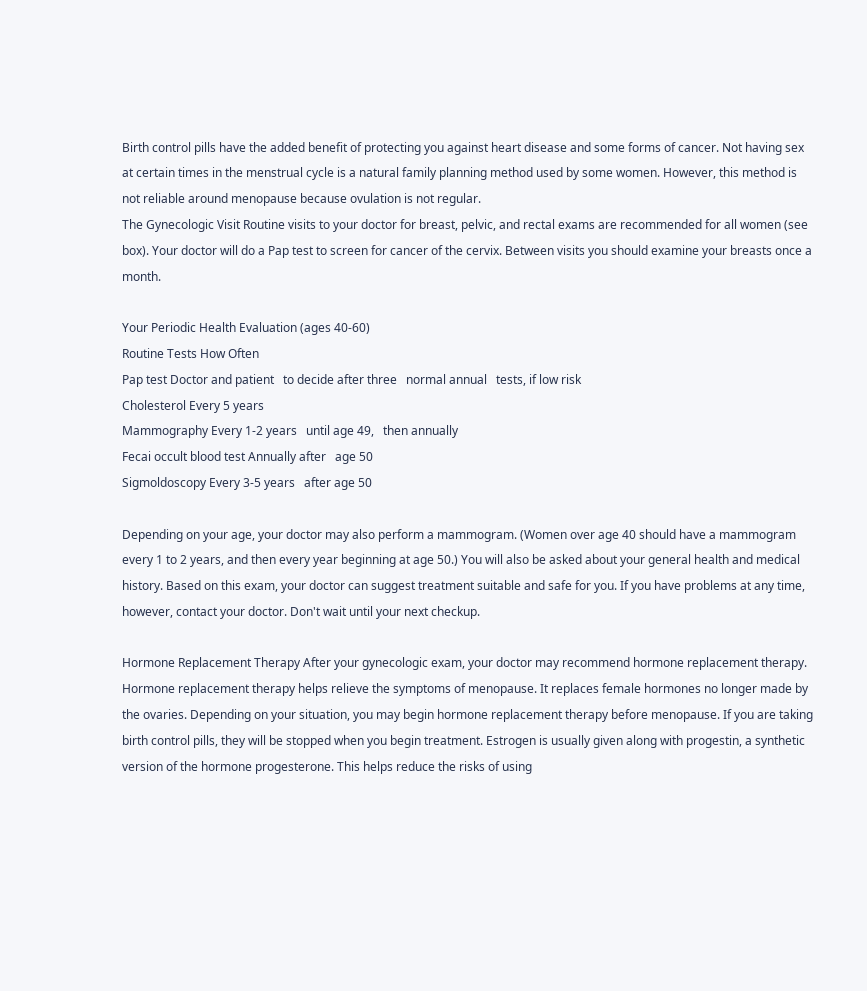Birth control pills have the added benefit of protecting you against heart disease and some forms of cancer. Not having sex at certain times in the menstrual cycle is a natural family planning method used by some women. However, this method is not reliable around menopause because ovulation is not regular.
The Gynecologic Visit Routine visits to your doctor for breast, pelvic, and rectal exams are recommended for all women (see box). Your doctor will do a Pap test to screen for cancer of the cervix. Between visits you should examine your breasts once a month.

Your Periodic Health Evaluation (ages 40-60)
Routine Tests How Often
Pap test Doctor and patient   to decide after three   normal annual   tests, if low risk
Cholesterol Every 5 years
Mammography Every 1-2 years   until age 49,   then annually
Fecai occult blood test Annually after   age 50
Sigmoldoscopy Every 3-5 years   after age 50

Depending on your age, your doctor may also perform a mammogram. (Women over age 40 should have a mammogram every 1 to 2 years, and then every year beginning at age 50.) You will also be asked about your general health and medical history. Based on this exam, your doctor can suggest treatment suitable and safe for you. If you have problems at any time, however, contact your doctor. Don't wait until your next checkup.

Hormone Replacement Therapy After your gynecologic exam, your doctor may recommend hormone replacement therapy. Hormone replacement therapy helps relieve the symptoms of menopause. It replaces female hormones no longer made by the ovaries. Depending on your situation, you may begin hormone replacement therapy before menopause. If you are taking birth control pills, they will be stopped when you begin treatment. Estrogen is usually given along with progestin, a synthetic version of the hormone progesterone. This helps reduce the risks of using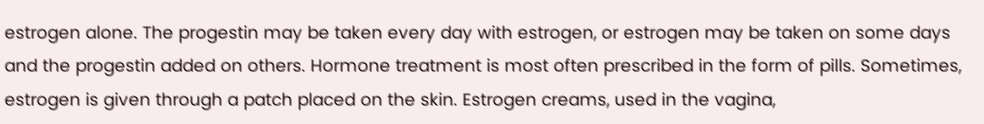estrogen alone. The progestin may be taken every day with estrogen, or estrogen may be taken on some days and the progestin added on others. Hormone treatment is most often prescribed in the form of pills. Sometimes, estrogen is given through a patch placed on the skin. Estrogen creams, used in the vagina,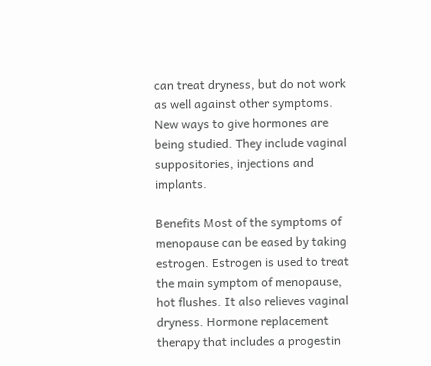can treat dryness, but do not work as well against other symptoms. New ways to give hormones are being studied. They include vaginal suppositories, injections and implants.

Benefits Most of the symptoms of menopause can be eased by taking estrogen. Estrogen is used to treat the main symptom of menopause, hot flushes. It also relieves vaginal dryness. Hormone replacement therapy that includes a progestin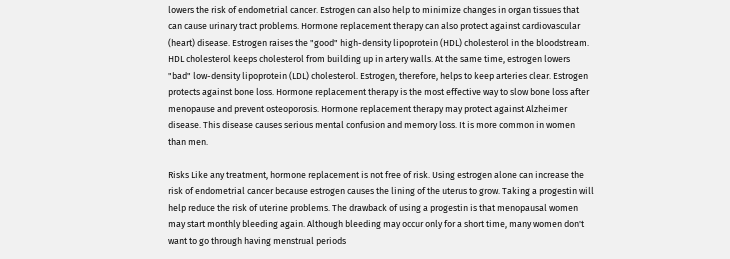lowers the risk of endometrial cancer. Estrogen can also help to minimize changes in organ tissues that can cause urinary tract problems. Hormone replacement therapy can also protect against cardiovascular (heart) disease. Estrogen raises the "good" high-density lipoprotein (HDL) cholesterol in the bloodstream. HDL cholesterol keeps cholesterol from building up in artery walls. At the same time, estrogen lowers "bad" low-density lipoprotein (LDL) cholesterol. Estrogen, therefore, helps to keep arteries clear. Estrogen protects against bone loss. Hormone replacement therapy is the most effective way to slow bone loss after menopause and prevent osteoporosis. Hormone replacement therapy may protect against Alzheimer disease. This disease causes serious mental confusion and memory loss. It is more common in women than men.

Risks Like any treatment, hormone replacement is not free of risk. Using estrogen alone can increase the risk of endometrial cancer because estrogen causes the lining of the uterus to grow. Taking a progestin will help reduce the risk of uterine problems. The drawback of using a progestin is that menopausal women may start monthly bleeding again. Although bleeding may occur only for a short time, many women don't want to go through having menstrual periods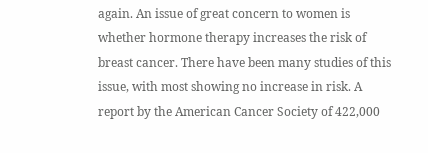again. An issue of great concern to women is whether hormone therapy increases the risk of breast cancer. There have been many studies of this issue, with most showing no increase in risk. A report by the American Cancer Society of 422,000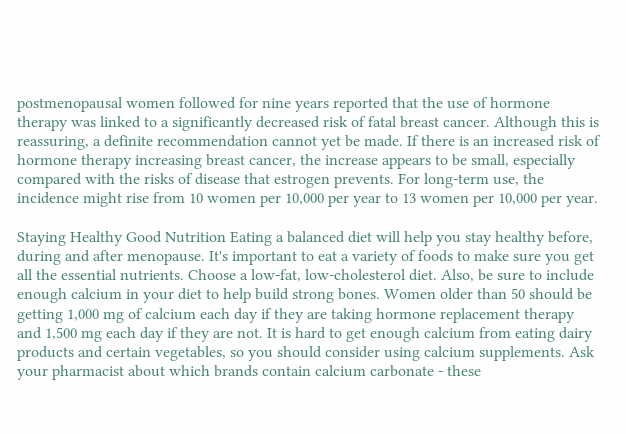postmenopausal women followed for nine years reported that the use of hormone therapy was linked to a significantly decreased risk of fatal breast cancer. Although this is reassuring, a definite recommendation cannot yet be made. If there is an increased risk of hormone therapy increasing breast cancer, the increase appears to be small, especially compared with the risks of disease that estrogen prevents. For long-term use, the incidence might rise from 10 women per 10,000 per year to 13 women per 10,000 per year.

Staying Healthy Good Nutrition Eating a balanced diet will help you stay healthy before, during and after menopause. It's important to eat a variety of foods to make sure you get all the essential nutrients. Choose a low-fat, low-cholesterol diet. Also, be sure to include enough calcium in your diet to help build strong bones. Women older than 50 should be getting 1,000 mg of calcium each day if they are taking hormone replacement therapy and 1,500 mg each day if they are not. It is hard to get enough calcium from eating dairy products and certain vegetables, so you should consider using calcium supplements. Ask your pharmacist about which brands contain calcium carbonate - these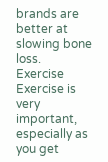brands are better at slowing bone loss.
Exercise Exercise is very important, especially as you get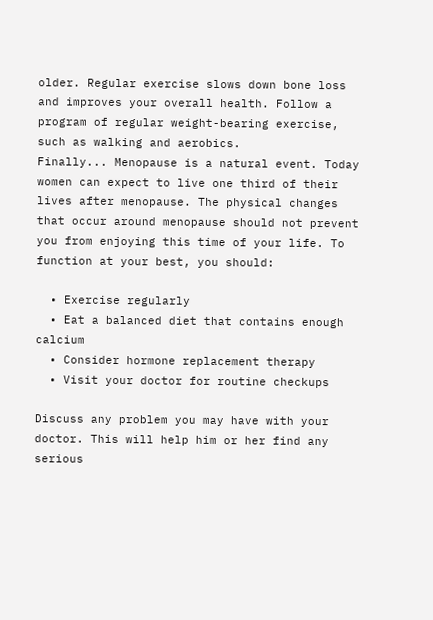older. Regular exercise slows down bone loss and improves your overall health. Follow a program of regular weight-bearing exercise, such as walking and aerobics.
Finally... Menopause is a natural event. Today women can expect to live one third of their lives after menopause. The physical changes that occur around menopause should not prevent you from enjoying this time of your life. To function at your best, you should:

  • Exercise regularly
  • Eat a balanced diet that contains enough calcium
  • Consider hormone replacement therapy
  • Visit your doctor for routine checkups

Discuss any problem you may have with your doctor. This will help him or her find any serious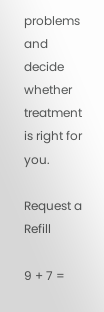problems and decide whether treatment is right for you.

Request a Refill

9 + 7 =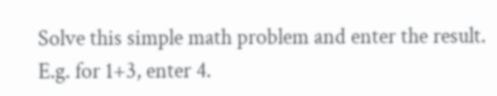Solve this simple math problem and enter the result. E.g. for 1+3, enter 4.